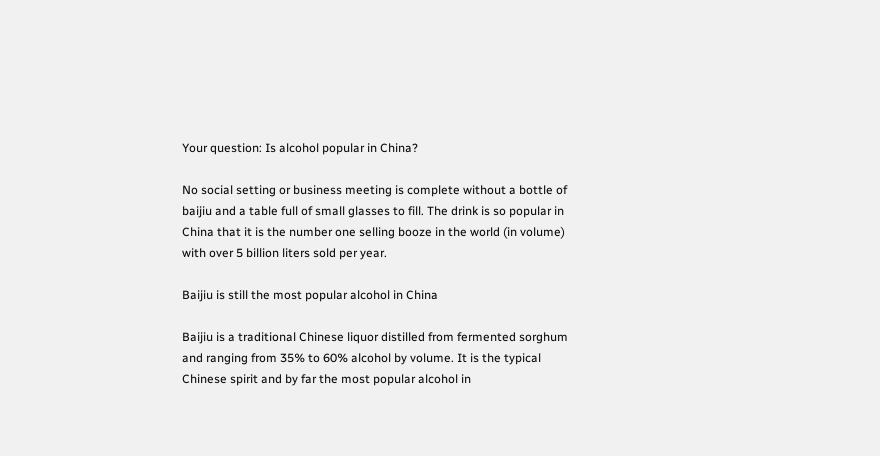Your question: Is alcohol popular in China?

No social setting or business meeting is complete without a bottle of baijiu and a table full of small glasses to fill. The drink is so popular in China that it is the number one selling booze in the world (in volume) with over 5 billion liters sold per year.

Baijiu is still the most popular alcohol in China

Baijiu is a traditional Chinese liquor distilled from fermented sorghum and ranging from 35% to 60% alcohol by volume. It is the typical Chinese spirit and by far the most popular alcohol in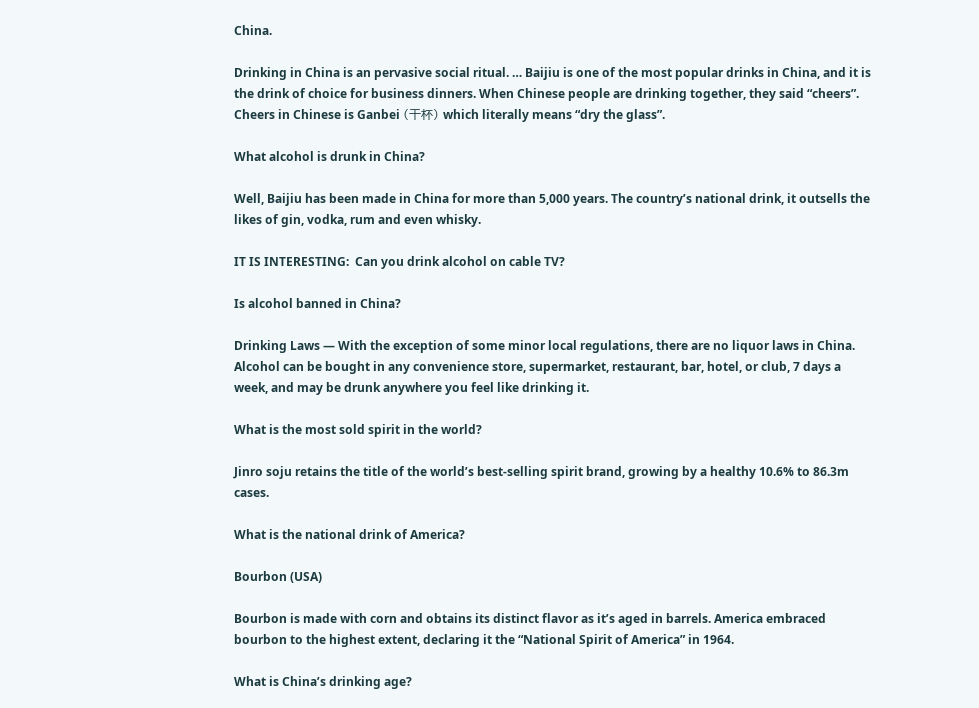China.

Drinking in China is an pervasive social ritual. … Baijiu is one of the most popular drinks in China, and it is the drink of choice for business dinners. When Chinese people are drinking together, they said “cheers”. Cheers in Chinese is Ganbei (干杯) which literally means “dry the glass”.

What alcohol is drunk in China?

Well, Baijiu has been made in China for more than 5,000 years. The country’s national drink, it outsells the likes of gin, vodka, rum and even whisky.

IT IS INTERESTING:  Can you drink alcohol on cable TV?

Is alcohol banned in China?

Drinking Laws — With the exception of some minor local regulations, there are no liquor laws in China. Alcohol can be bought in any convenience store, supermarket, restaurant, bar, hotel, or club, 7 days a week, and may be drunk anywhere you feel like drinking it.

What is the most sold spirit in the world?

Jinro soju retains the title of the world’s best-selling spirit brand, growing by a healthy 10.6% to 86.3m cases.

What is the national drink of America?

Bourbon (USA)

Bourbon is made with corn and obtains its distinct flavor as it’s aged in barrels. America embraced bourbon to the highest extent, declaring it the “National Spirit of America” in 1964.

What is China’s drinking age?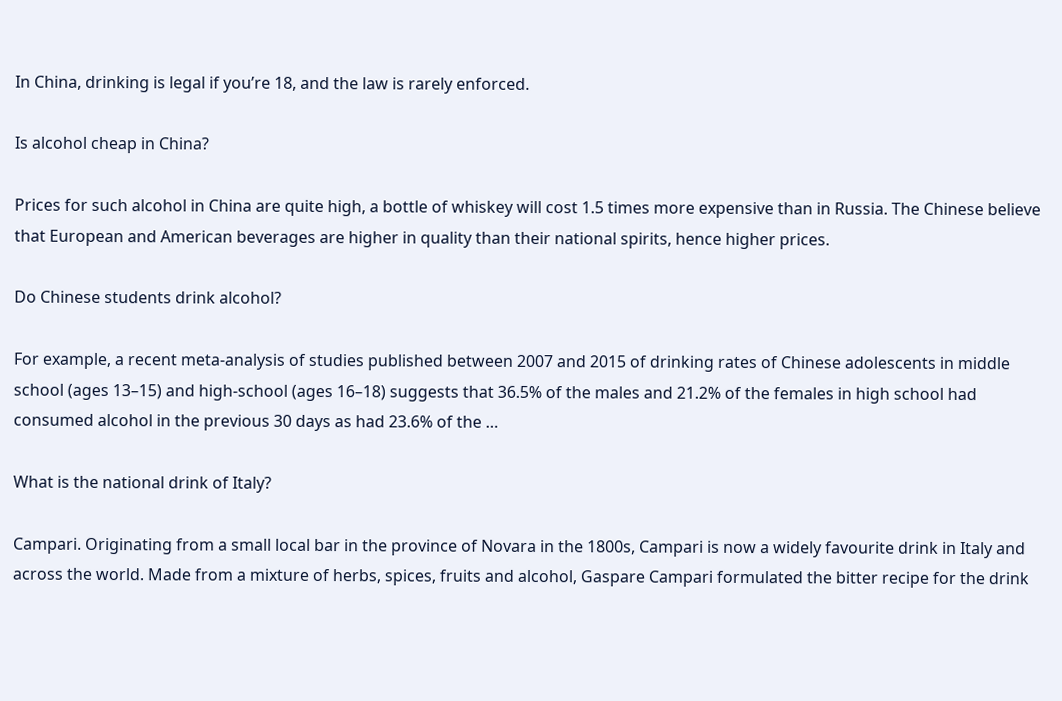In China, drinking is legal if you’re 18, and the law is rarely enforced.

Is alcohol cheap in China?

Prices for such alcohol in China are quite high, a bottle of whiskey will cost 1.5 times more expensive than in Russia. The Chinese believe that European and American beverages are higher in quality than their national spirits, hence higher prices.

Do Chinese students drink alcohol?

For example, a recent meta-analysis of studies published between 2007 and 2015 of drinking rates of Chinese adolescents in middle school (ages 13–15) and high-school (ages 16–18) suggests that 36.5% of the males and 21.2% of the females in high school had consumed alcohol in the previous 30 days as had 23.6% of the …

What is the national drink of Italy?

Campari. Originating from a small local bar in the province of Novara in the 1800s, Campari is now a widely favourite drink in Italy and across the world. Made from a mixture of herbs, spices, fruits and alcohol, Gaspare Campari formulated the bitter recipe for the drink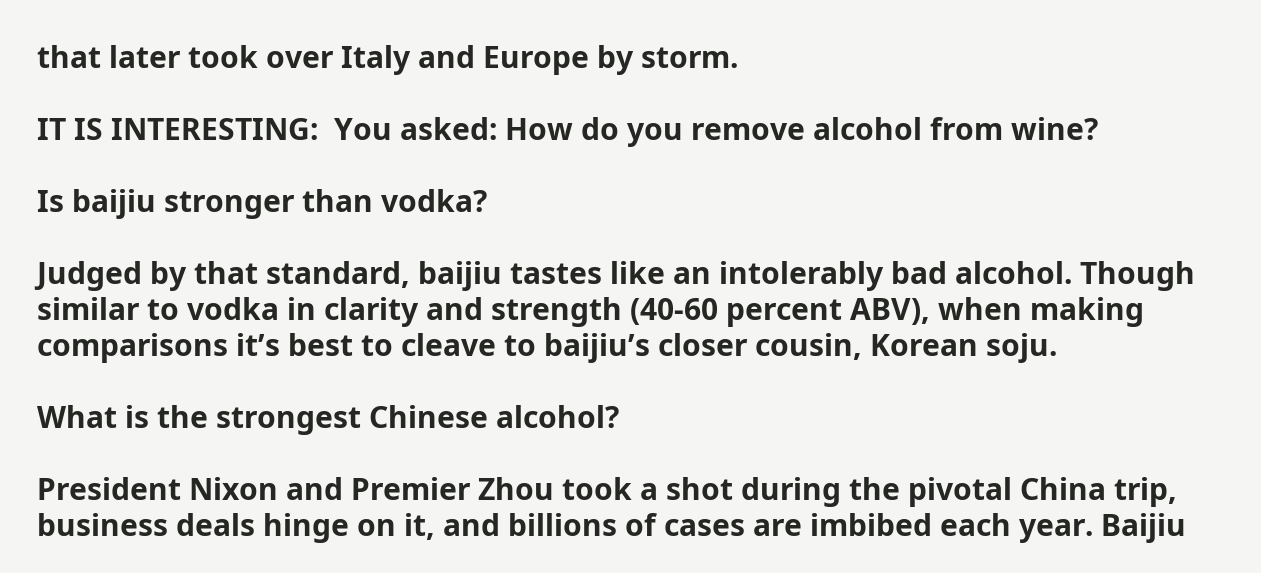that later took over Italy and Europe by storm.

IT IS INTERESTING:  You asked: How do you remove alcohol from wine?

Is baijiu stronger than vodka?

Judged by that standard, baijiu tastes like an intolerably bad alcohol. Though similar to vodka in clarity and strength (40-60 percent ABV), when making comparisons it’s best to cleave to baijiu’s closer cousin, Korean soju.

What is the strongest Chinese alcohol?

President Nixon and Premier Zhou took a shot during the pivotal China trip, business deals hinge on it, and billions of cases are imbibed each year. Baijiu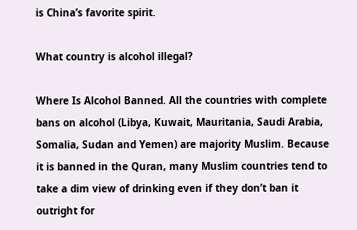is China’s favorite spirit.

What country is alcohol illegal?

Where Is Alcohol Banned. All the countries with complete bans on alcohol (Libya, Kuwait, Mauritania, Saudi Arabia, Somalia, Sudan and Yemen) are majority Muslim. Because it is banned in the Quran, many Muslim countries tend to take a dim view of drinking even if they don’t ban it outright for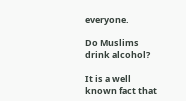everyone.

Do Muslims drink alcohol?

It is a well known fact that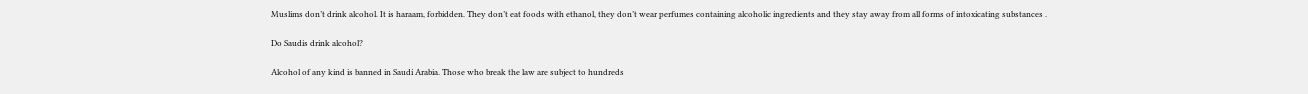Muslims don’t drink alcohol. It is haraam, forbidden. They don’t eat foods with ethanol, they don’t wear perfumes containing alcoholic ingredients and they stay away from all forms of intoxicating substances .

Do Saudis drink alcohol?

Alcohol of any kind is banned in Saudi Arabia. Those who break the law are subject to hundreds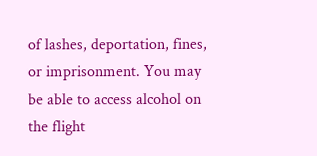of lashes, deportation, fines, or imprisonment. You may be able to access alcohol on the flight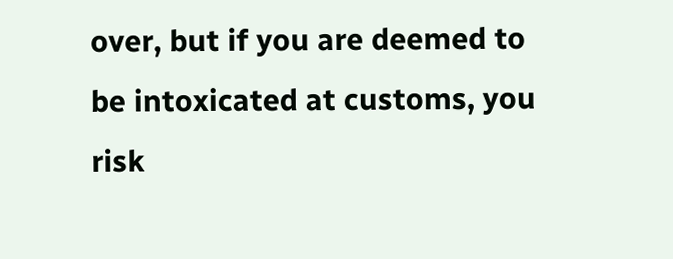over, but if you are deemed to be intoxicated at customs, you risk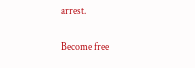arrest.

Become free